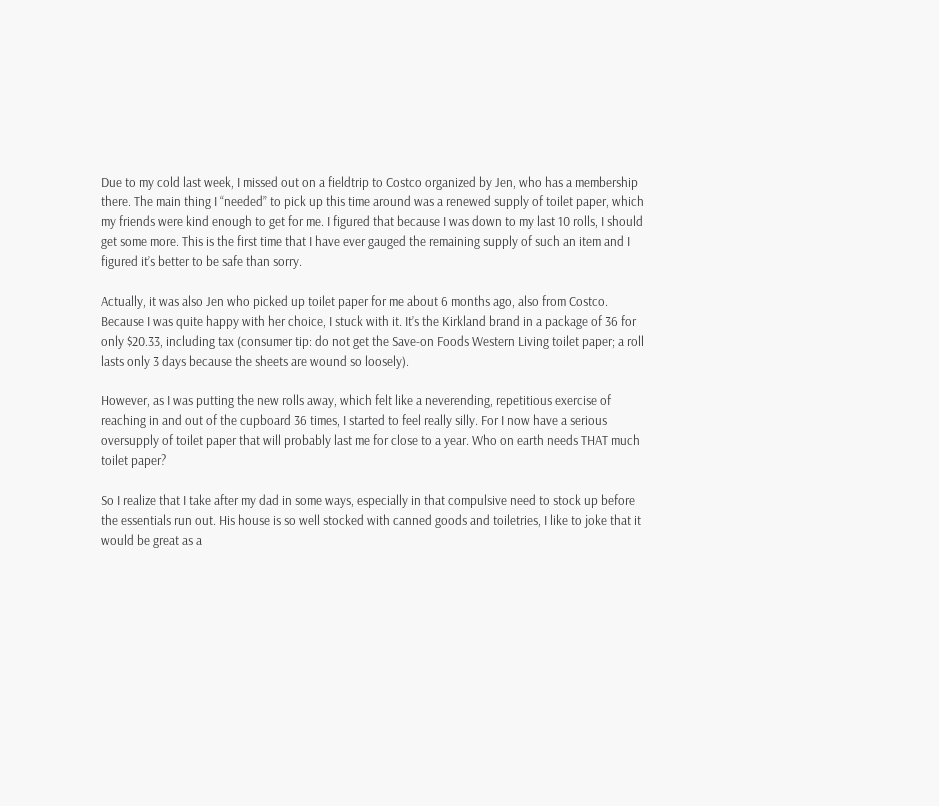Due to my cold last week, I missed out on a fieldtrip to Costco organized by Jen, who has a membership there. The main thing I “needed” to pick up this time around was a renewed supply of toilet paper, which my friends were kind enough to get for me. I figured that because I was down to my last 10 rolls, I should get some more. This is the first time that I have ever gauged the remaining supply of such an item and I figured it’s better to be safe than sorry.

Actually, it was also Jen who picked up toilet paper for me about 6 months ago, also from Costco. Because I was quite happy with her choice, I stuck with it. It’s the Kirkland brand in a package of 36 for only $20.33, including tax (consumer tip: do not get the Save-on Foods Western Living toilet paper; a roll lasts only 3 days because the sheets are wound so loosely).

However, as I was putting the new rolls away, which felt like a neverending, repetitious exercise of reaching in and out of the cupboard 36 times, I started to feel really silly. For I now have a serious oversupply of toilet paper that will probably last me for close to a year. Who on earth needs THAT much toilet paper?

So I realize that I take after my dad in some ways, especially in that compulsive need to stock up before the essentials run out. His house is so well stocked with canned goods and toiletries, I like to joke that it would be great as a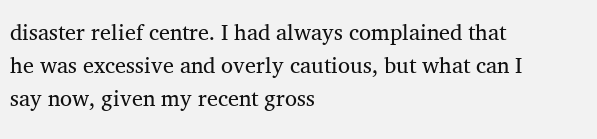disaster relief centre. I had always complained that he was excessive and overly cautious, but what can I say now, given my recent gross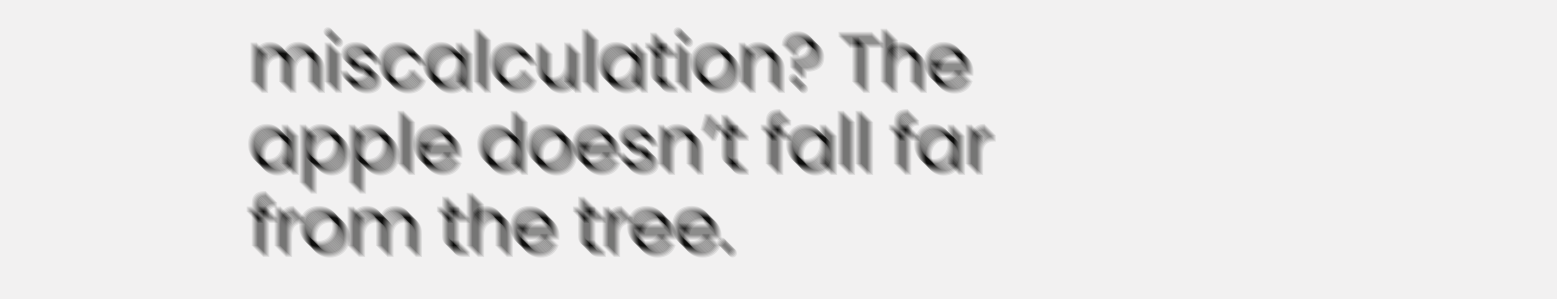miscalculation? The apple doesn’t fall far from the tree.